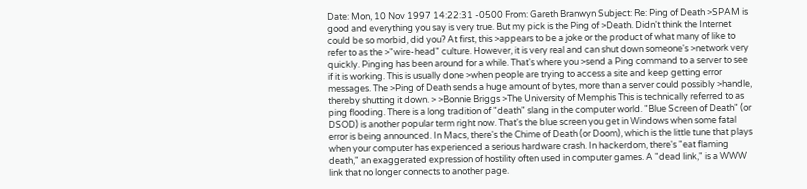Date: Mon, 10 Nov 1997 14:22:31 -0500 From: Gareth Branwyn Subject: Re: Ping of Death >SPAM is good and everything you say is very true. But my pick is the Ping of >Death. Didn't think the Internet could be so morbid, did you? At first, this >appears to be a joke or the product of what many of like to refer to as the >"wire-head" culture. However, it is very real and can shut down someone's >network very quickly. Pinging has been around for a while. That's where you >send a Ping command to a server to see if it is working. This is usually done >when people are trying to access a site and keep getting error messages. The >Ping of Death sends a huge amount of bytes, more than a server could possibly >handle, thereby shutting it down. > >Bonnie Briggs >The University of Memphis This is technically referred to as ping flooding. There is a long tradition of "death" slang in the computer world. "Blue Screen of Death" (or DSOD) is another popular term right now. That's the blue screen you get in Windows when some fatal error is being announced. In Macs, there's the Chime of Death (or Doom), which is the little tune that plays when your computer has experienced a serious hardware crash. In hackerdom, there's "eat flaming death," an exaggerated expression of hostility often used in computer games. A "dead link," is a WWW link that no longer connects to another page.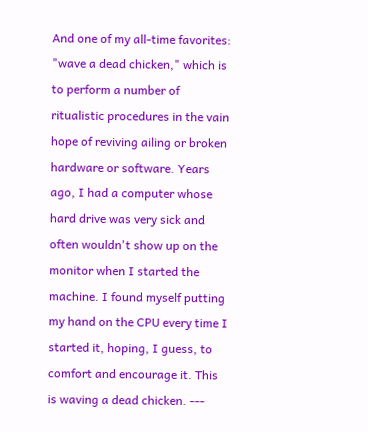And one of my all-time favorites: "wave a dead chicken," which is to perform a number of ritualistic procedures in the vain hope of reviving ailing or broken hardware or software. Years ago, I had a computer whose hard drive was very sick and often wouldn't show up on the monitor when I started the machine. I found myself putting my hand on the CPU every time I started it, hoping, I guess, to comfort and encourage it. This is waving a dead chicken. ---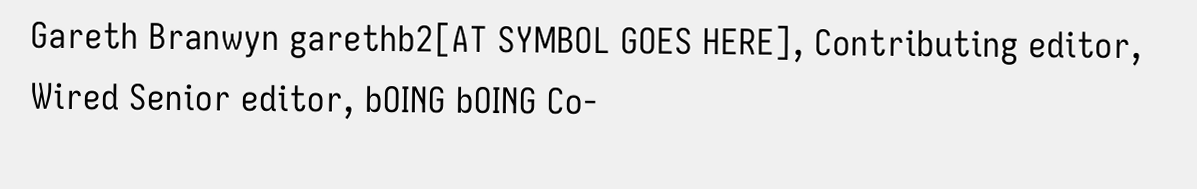Gareth Branwyn garethb2[AT SYMBOL GOES HERE], Contributing editor, Wired Senior editor, bOING bOING Co-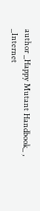author _Happy Mutant Handbook_ , _Internet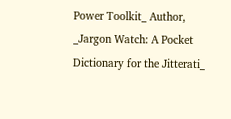Power Toolkit_ Author, _Jargon Watch: A Pocket Dictionary for the Jitterati_